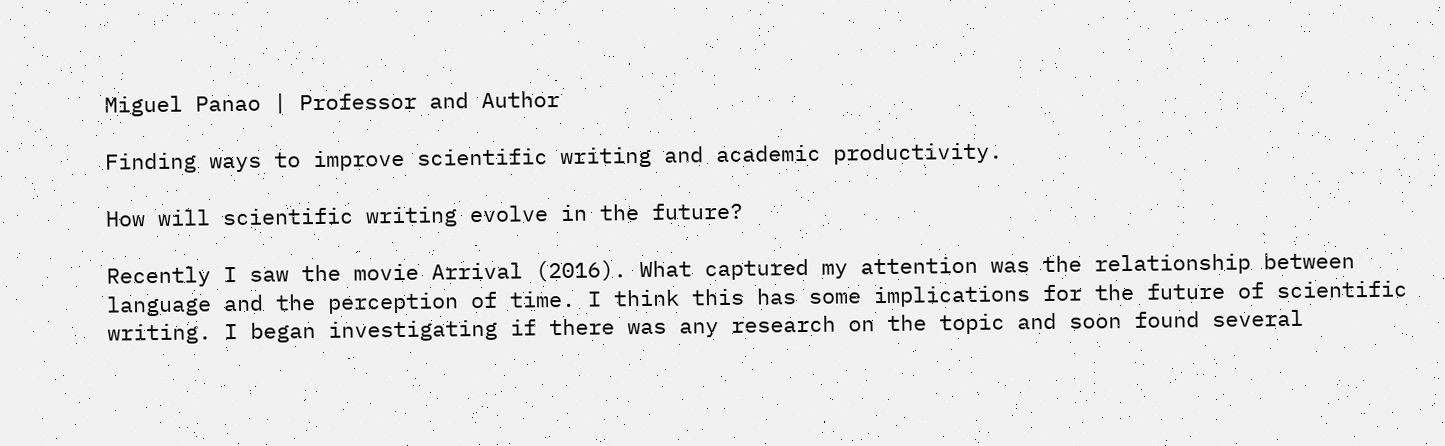Miguel Panao | Professor and Author

Finding ways to improve scientific writing and academic productivity.

How will scientific writing evolve in the future?

Recently I saw the movie Arrival (2016). What captured my attention was the relationship between language and the perception of time. I think this has some implications for the future of scientific writing. I began investigating if there was any research on the topic and soon found several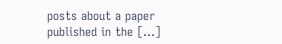posts about a paper published in the […]